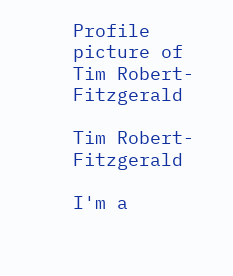Profile picture of Tim Robert-Fitzgerald

Tim Robert-Fitzgerald

I'm a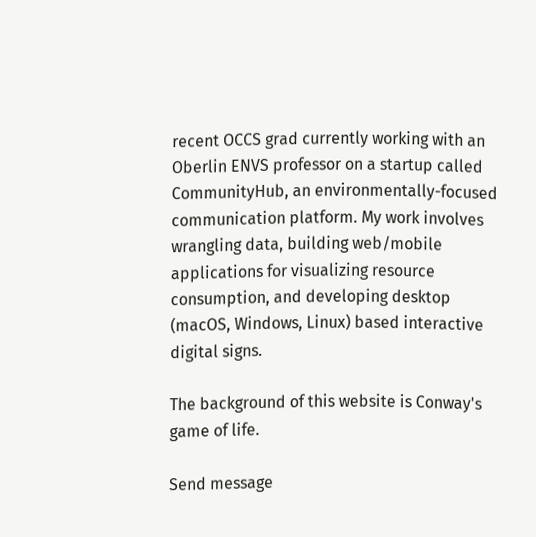recent OCCS grad currently working with an Oberlin ENVS professor on a startup called CommunityHub, an environmentally-focused communication platform. My work involves wrangling data, building web/mobile applications for visualizing resource consumption, and developing desktop (macOS, Windows, Linux) based interactive digital signs.

The background of this website is Conway's game of life.

Send message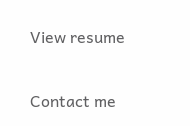View resume

Contact me